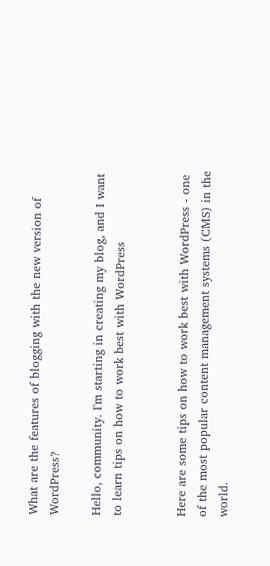What are the features of blogging with the new version of WordPress?

Hello, community. I'm starting in creating my blog, and I want to learn tips on how to work best with WordPress


Here are some tips on how to work best with WordPress - one of the most popular content management systems (CMS) in the world.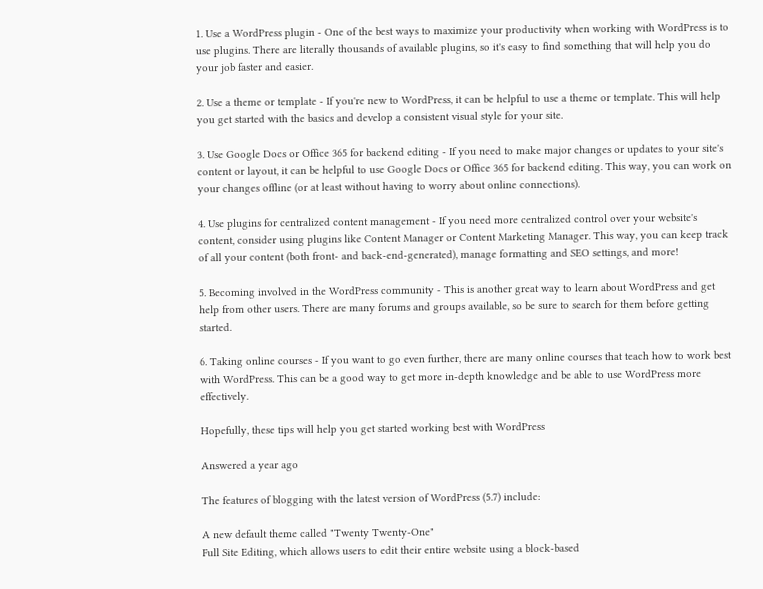1. Use a WordPress plugin - One of the best ways to maximize your productivity when working with WordPress is to use plugins. There are literally thousands of available plugins, so it's easy to find something that will help you do your job faster and easier.

2. Use a theme or template - If you're new to WordPress, it can be helpful to use a theme or template. This will help you get started with the basics and develop a consistent visual style for your site.

3. Use Google Docs or Office 365 for backend editing - If you need to make major changes or updates to your site's content or layout, it can be helpful to use Google Docs or Office 365 for backend editing. This way, you can work on your changes offline (or at least without having to worry about online connections).

4. Use plugins for centralized content management - If you need more centralized control over your website's content, consider using plugins like Content Manager or Content Marketing Manager. This way, you can keep track of all your content (both front- and back-end-generated), manage formatting and SEO settings, and more!

5. Becoming involved in the WordPress community - This is another great way to learn about WordPress and get help from other users. There are many forums and groups available, so be sure to search for them before getting started.

6. Taking online courses - If you want to go even further, there are many online courses that teach how to work best with WordPress. This can be a good way to get more in-depth knowledge and be able to use WordPress more effectively.

Hopefully, these tips will help you get started working best with WordPress

Answered a year ago

The features of blogging with the latest version of WordPress (5.7) include:

A new default theme called "Twenty Twenty-One"
Full Site Editing, which allows users to edit their entire website using a block-based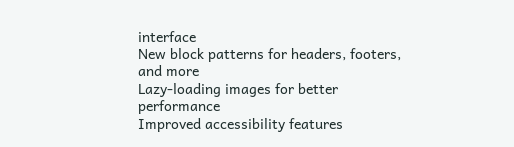interface
New block patterns for headers, footers, and more
Lazy-loading images for better performance
Improved accessibility features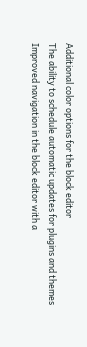Additional color options for the block editor
The ability to schedule automatic updates for plugins and themes
Improved navigation in the block editor with a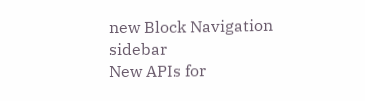new Block Navigation sidebar
New APIs for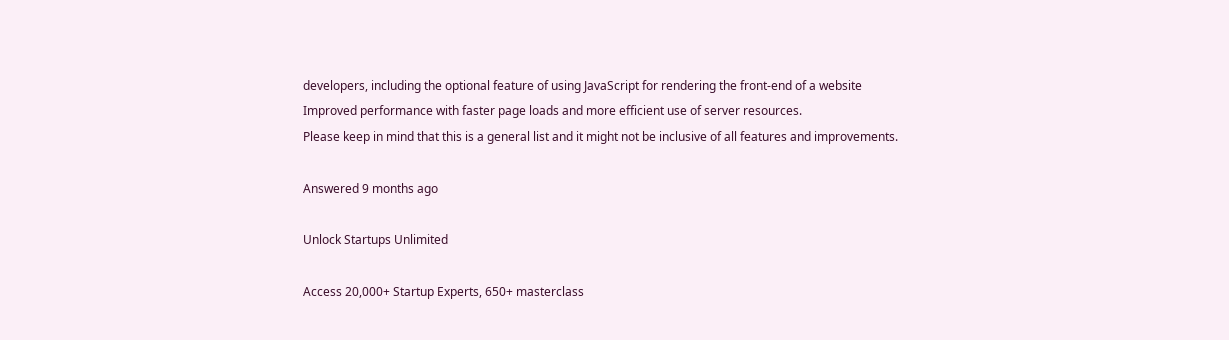developers, including the optional feature of using JavaScript for rendering the front-end of a website
Improved performance with faster page loads and more efficient use of server resources.
Please keep in mind that this is a general list and it might not be inclusive of all features and improvements.

Answered 9 months ago

Unlock Startups Unlimited

Access 20,000+ Startup Experts, 650+ masterclass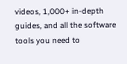videos, 1,000+ in-depth guides, and all the software tools you need to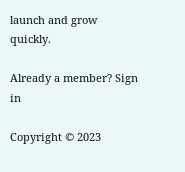launch and grow quickly.

Already a member? Sign in

Copyright © 2023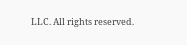LLC. All rights reserved.